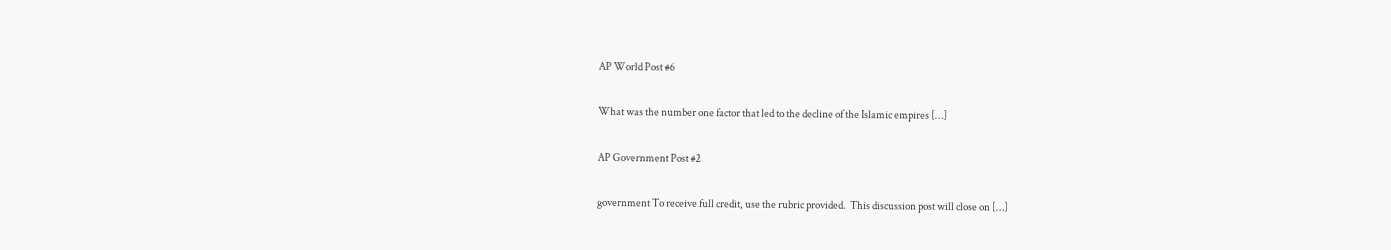AP World Post #6

What was the number one factor that led to the decline of the Islamic empires […]

AP Government Post #2

government To receive full credit, use the rubric provided.  This discussion post will close on […]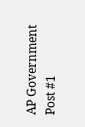AP Government Post #1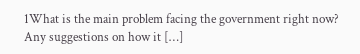1What is the main problem facing the government right now?  Any suggestions on how it […]